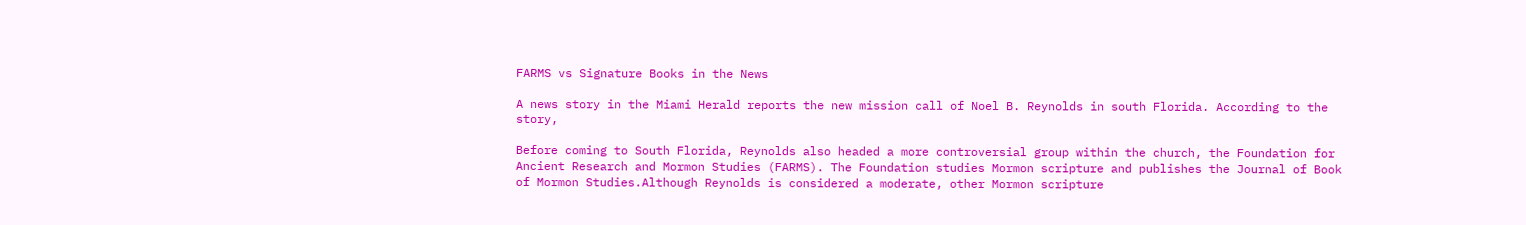FARMS vs Signature Books in the News

A news story in the Miami Herald reports the new mission call of Noel B. Reynolds in south Florida. According to the story,

Before coming to South Florida, Reynolds also headed a more controversial group within the church, the Foundation for Ancient Research and Mormon Studies (FARMS). The Foundation studies Mormon scripture and publishes the Journal of Book of Mormon Studies.Although Reynolds is considered a moderate, other Mormon scripture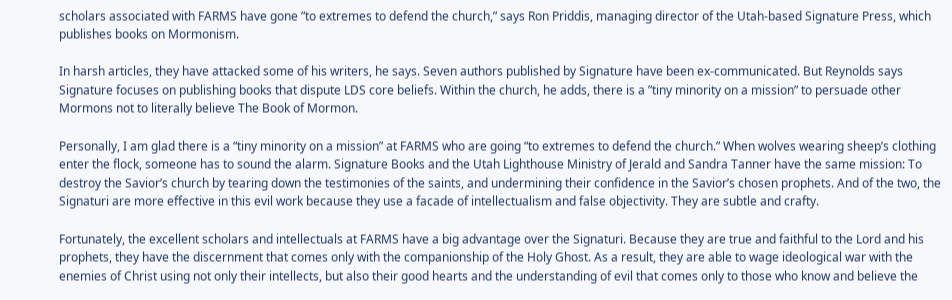scholars associated with FARMS have gone ”to extremes to defend the church,” says Ron Priddis, managing director of the Utah-based Signature Press, which publishes books on Mormonism.

In harsh articles, they have attacked some of his writers, he says. Seven authors published by Signature have been ex-communicated. But Reynolds says Signature focuses on publishing books that dispute LDS core beliefs. Within the church, he adds, there is a ”tiny minority on a mission” to persuade other Mormons not to literally believe The Book of Mormon.

Personally, I am glad there is a “tiny minority on a mission” at FARMS who are going “to extremes to defend the church.” When wolves wearing sheep’s clothing enter the flock, someone has to sound the alarm. Signature Books and the Utah Lighthouse Ministry of Jerald and Sandra Tanner have the same mission: To destroy the Savior’s church by tearing down the testimonies of the saints, and undermining their confidence in the Savior’s chosen prophets. And of the two, the Signaturi are more effective in this evil work because they use a facade of intellectualism and false objectivity. They are subtle and crafty.

Fortunately, the excellent scholars and intellectuals at FARMS have a big advantage over the Signaturi. Because they are true and faithful to the Lord and his prophets, they have the discernment that comes only with the companionship of the Holy Ghost. As a result, they are able to wage ideological war with the enemies of Christ using not only their intellects, but also their good hearts and the understanding of evil that comes only to those who know and believe the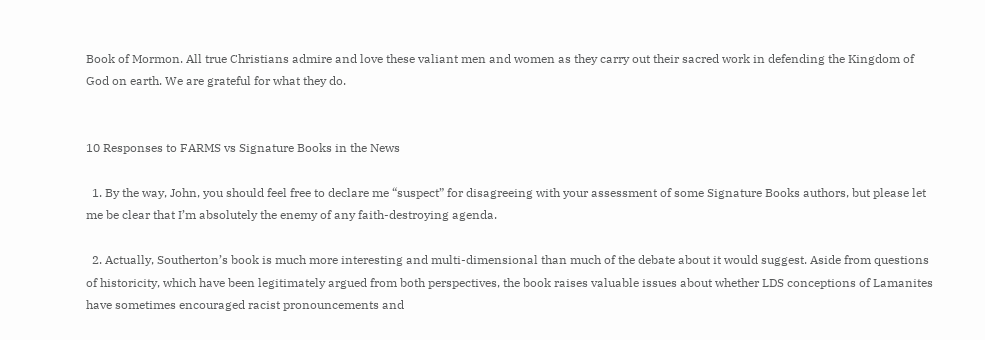Book of Mormon. All true Christians admire and love these valiant men and women as they carry out their sacred work in defending the Kingdom of God on earth. We are grateful for what they do.


10 Responses to FARMS vs Signature Books in the News

  1. By the way, John, you should feel free to declare me “suspect” for disagreeing with your assessment of some Signature Books authors, but please let me be clear that I’m absolutely the enemy of any faith-destroying agenda.

  2. Actually, Southerton’s book is much more interesting and multi-dimensional than much of the debate about it would suggest. Aside from questions of historicity, which have been legitimately argued from both perspectives, the book raises valuable issues about whether LDS conceptions of Lamanites have sometimes encouraged racist pronouncements and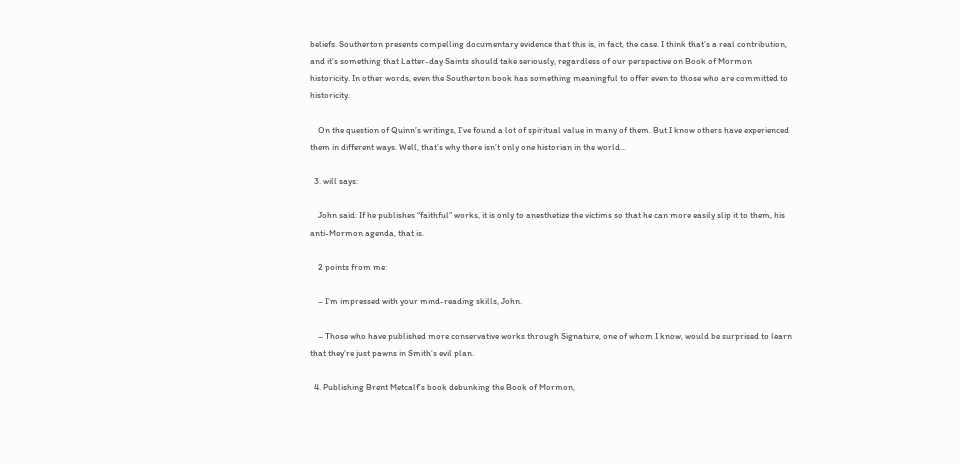beliefs. Southerton presents compelling documentary evidence that this is, in fact, the case. I think that’s a real contribution, and it’s something that Latter-day Saints should take seriously, regardless of our perspective on Book of Mormon historicity. In other words, even the Southerton book has something meaningful to offer even to those who are committed to historicity.

    On the question of Quinn’s writings, I’ve found a lot of spiritual value in many of them. But I know others have experienced them in different ways. Well, that’s why there isn’t only one historian in the world…

  3. will says:

    John said: If he publishes “faithful” works, it is only to anesthetize the victims so that he can more easily slip it to them, his anti-Mormon agenda, that is.

    2 points from me:

    – I’m impressed with your mind-reading skills, John.

    – Those who have published more conservative works through Signature, one of whom I know, would be surprised to learn that they’re just pawns in Smith’s evil plan.

  4. Publishing Brent Metcalf’s book debunking the Book of Mormon,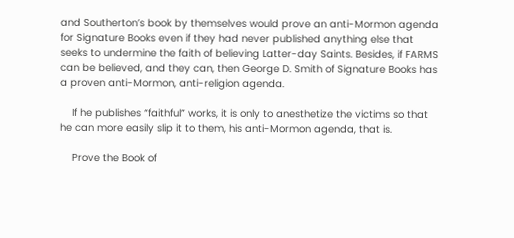and Southerton’s book by themselves would prove an anti-Mormon agenda for Signature Books even if they had never published anything else that seeks to undermine the faith of believing Latter-day Saints. Besides, if FARMS can be believed, and they can, then George D. Smith of Signature Books has a proven anti-Mormon, anti-religion agenda.

    If he publishes “faithful” works, it is only to anesthetize the victims so that he can more easily slip it to them, his anti-Mormon agenda, that is.

    Prove the Book of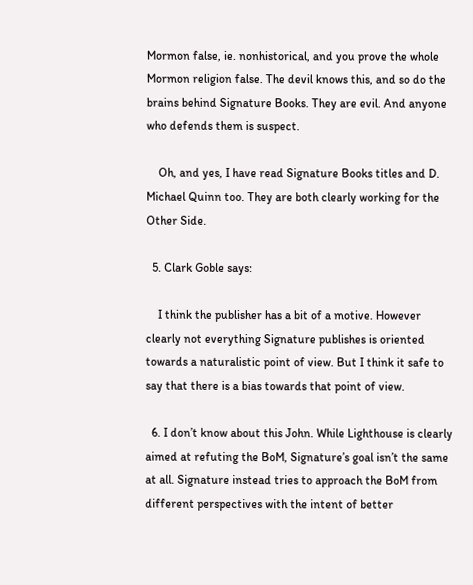Mormon false, ie. nonhistorical, and you prove the whole Mormon religion false. The devil knows this, and so do the brains behind Signature Books. They are evil. And anyone who defends them is suspect.

    Oh, and yes, I have read Signature Books titles and D. Michael Quinn too. They are both clearly working for the Other Side.

  5. Clark Goble says:

    I think the publisher has a bit of a motive. However clearly not everything Signature publishes is oriented towards a naturalistic point of view. But I think it safe to say that there is a bias towards that point of view.

  6. I don’t know about this John. While Lighthouse is clearly aimed at refuting the BoM, Signature’s goal isn’t the same at all. Signature instead tries to approach the BoM from different perspectives with the intent of better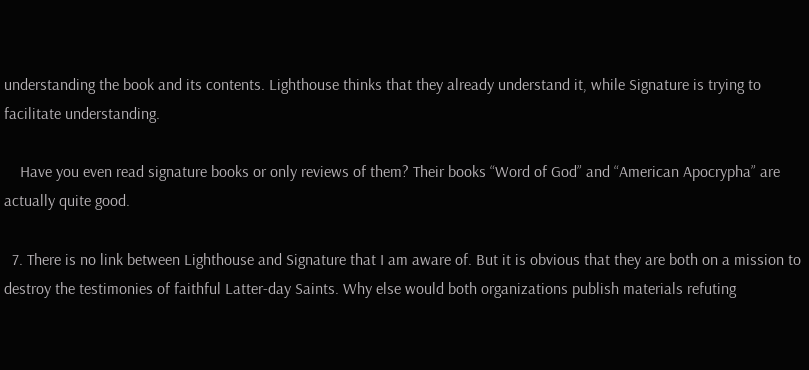understanding the book and its contents. Lighthouse thinks that they already understand it, while Signature is trying to facilitate understanding.

    Have you even read signature books or only reviews of them? Their books “Word of God” and “American Apocrypha” are actually quite good.

  7. There is no link between Lighthouse and Signature that I am aware of. But it is obvious that they are both on a mission to destroy the testimonies of faithful Latter-day Saints. Why else would both organizations publish materials refuting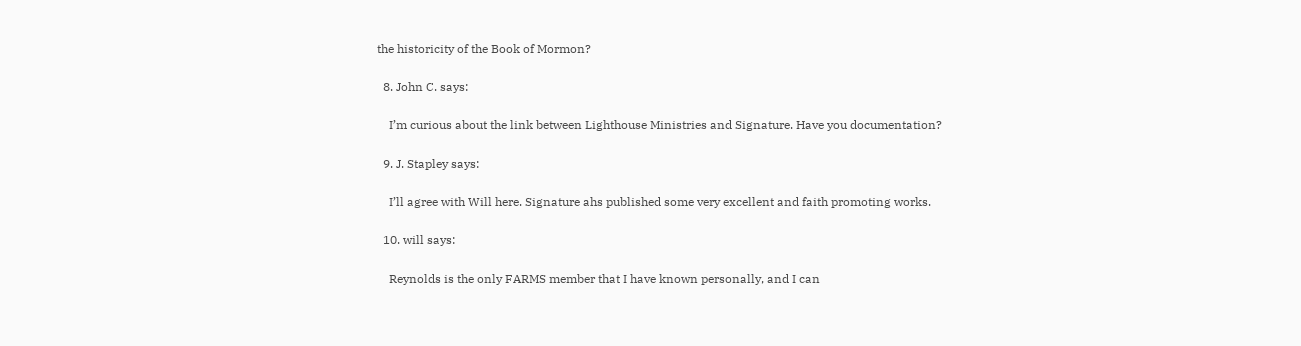the historicity of the Book of Mormon?

  8. John C. says:

    I’m curious about the link between Lighthouse Ministries and Signature. Have you documentation?

  9. J. Stapley says:

    I’ll agree with Will here. Signature ahs published some very excellent and faith promoting works.

  10. will says:

    Reynolds is the only FARMS member that I have known personally, and I can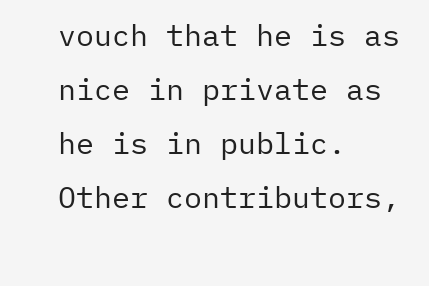vouch that he is as nice in private as he is in public. Other contributors,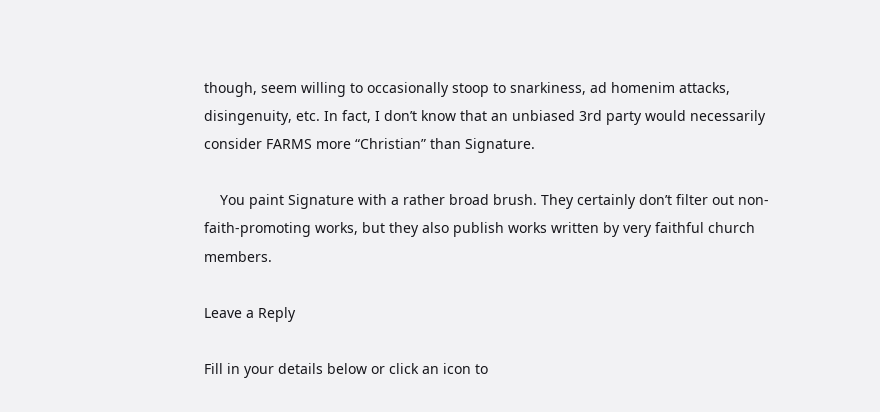though, seem willing to occasionally stoop to snarkiness, ad homenim attacks, disingenuity, etc. In fact, I don’t know that an unbiased 3rd party would necessarily consider FARMS more “Christian” than Signature.

    You paint Signature with a rather broad brush. They certainly don’t filter out non-faith-promoting works, but they also publish works written by very faithful church members.

Leave a Reply

Fill in your details below or click an icon to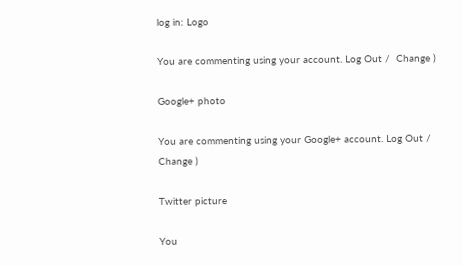log in: Logo

You are commenting using your account. Log Out /  Change )

Google+ photo

You are commenting using your Google+ account. Log Out /  Change )

Twitter picture

You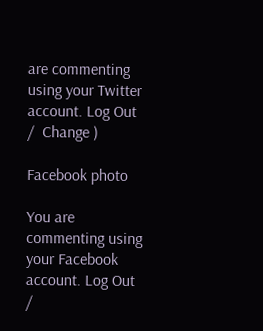are commenting using your Twitter account. Log Out /  Change )

Facebook photo

You are commenting using your Facebook account. Log Out /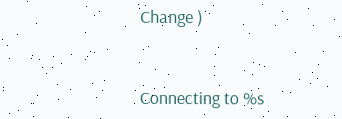Change )


Connecting to %s